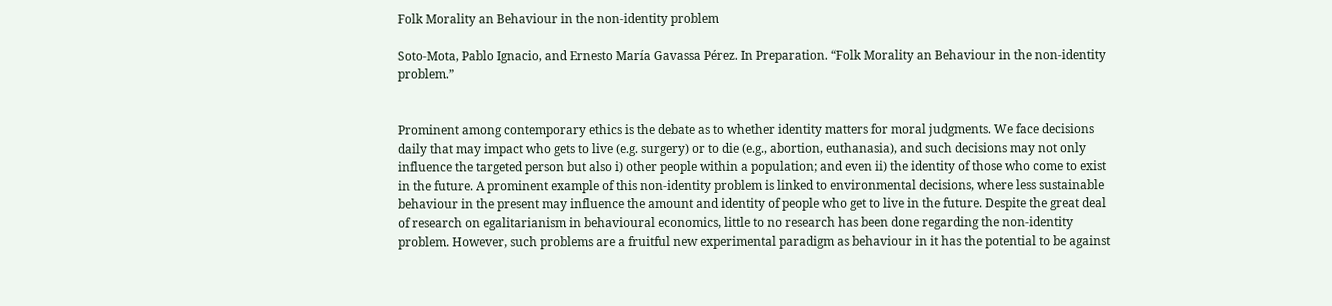Folk Morality an Behaviour in the non-identity problem

Soto-Mota, Pablo Ignacio, and Ernesto María Gavassa Pérez. In Preparation. “Folk Morality an Behaviour in the non-identity problem.”


Prominent among contemporary ethics is the debate as to whether identity matters for moral judgments. We face decisions daily that may impact who gets to live (e.g. surgery) or to die (e.g., abortion, euthanasia), and such decisions may not only influence the targeted person but also i) other people within a population; and even ii) the identity of those who come to exist in the future. A prominent example of this non-identity problem is linked to environmental decisions, where less sustainable behaviour in the present may influence the amount and identity of people who get to live in the future. Despite the great deal of research on egalitarianism in behavioural economics, little to no research has been done regarding the non-identity problem. However, such problems are a fruitful new experimental paradigm as behaviour in it has the potential to be against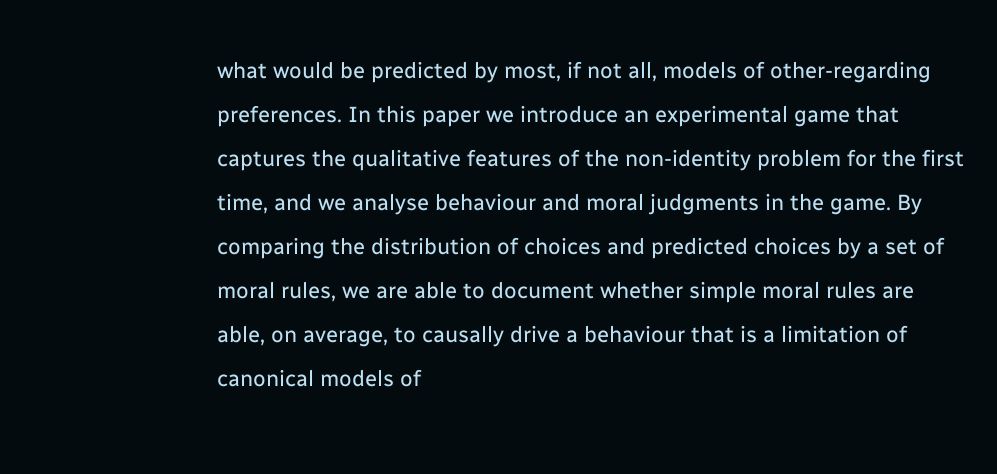what would be predicted by most, if not all, models of other-regarding preferences. In this paper we introduce an experimental game that captures the qualitative features of the non-identity problem for the first time, and we analyse behaviour and moral judgments in the game. By comparing the distribution of choices and predicted choices by a set of moral rules, we are able to document whether simple moral rules are able, on average, to causally drive a behaviour that is a limitation of canonical models of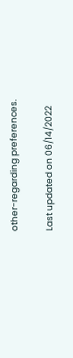other-regarding preferences.

Last updated on 06/14/2022